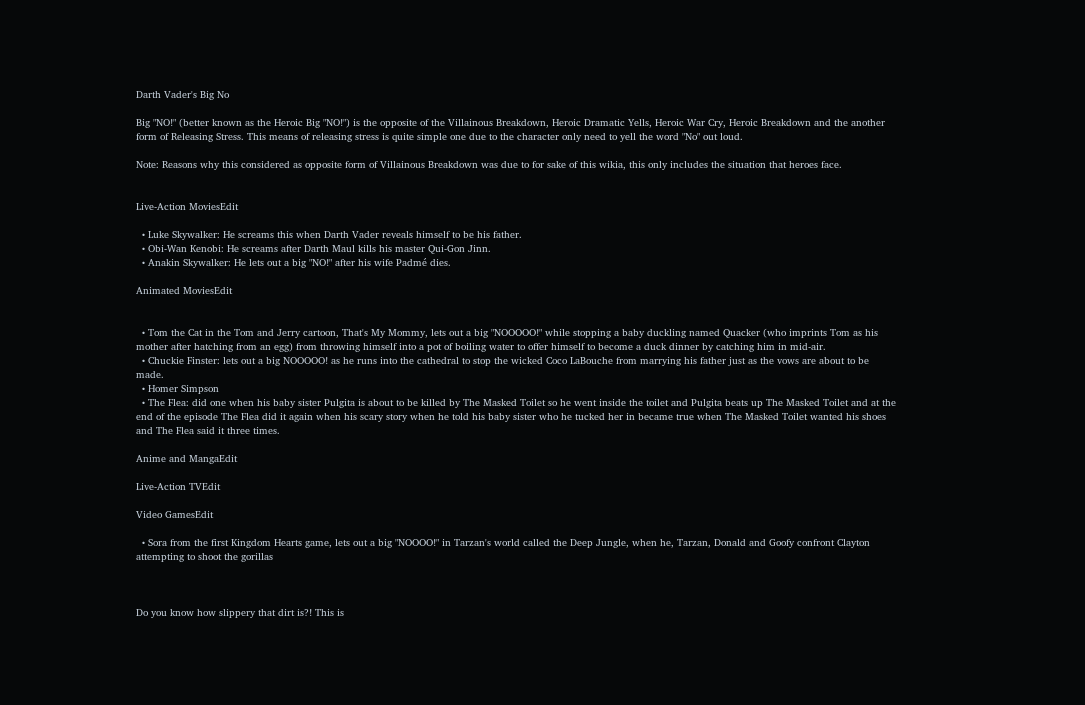Darth Vader's Big No

Big "NO!" (better known as the Heroic Big "NO!") is the opposite of the Villainous Breakdown, Heroic Dramatic Yells, Heroic War Cry, Heroic Breakdown and the another form of Releasing Stress. This means of releasing stress is quite simple one due to the character only need to yell the word "No" out loud.

Note: Reasons why this considered as opposite form of Villainous Breakdown was due to for sake of this wikia, this only includes the situation that heroes face.


Live-Action MoviesEdit

  • Luke Skywalker: He screams this when Darth Vader reveals himself to be his father.
  • Obi-Wan Kenobi: He screams after Darth Maul kills his master Qui-Gon Jinn.
  • Anakin Skywalker: He lets out a big "NO!" after his wife Padmé dies.

Animated MoviesEdit


  • Tom the Cat in the Tom and Jerry cartoon, That's My Mommy, lets out a big "NOOOOO!" while stopping a baby duckling named Quacker (who imprints Tom as his mother after hatching from an egg) from throwing himself into a pot of boiling water to offer himself to become a duck dinner by catching him in mid-air.
  • Chuckie Finster: lets out a big NOOOOO! as he runs into the cathedral to stop the wicked Coco LaBouche from marrying his father just as the vows are about to be made.
  • Homer Simpson
  • The Flea: did one when his baby sister Pulgita is about to be killed by The Masked Toilet so he went inside the toilet and Pulgita beats up The Masked Toilet and at the end of the episode The Flea did it again when his scary story when he told his baby sister who he tucked her in became true when The Masked Toilet wanted his shoes and The Flea said it three times.

Anime and MangaEdit

Live-Action TVEdit

Video GamesEdit

  • Sora from the first Kingdom Hearts game, lets out a big "NOOOO!" in Tarzan's world called the Deep Jungle, when he, Tarzan, Donald and Goofy confront Clayton attempting to shoot the gorillas



Do you know how slippery that dirt is?! This is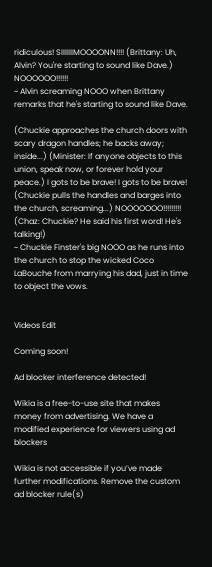ridiculous! SIIIIIIMOOOONN!!!! (Brittany: Uh, Alvin? You're starting to sound like Dave.) NOOOOOO!!!!!!
~ Alvin screaming NOOO when Brittany remarks that he's starting to sound like Dave.

(Chuckie approaches the church doors with scary dragon handles; he backs away; inside...) (Minister: If anyone objects to this union, speak now, or forever hold your peace.) I gots to be brave! I gots to be brave! (Chuckie pulls the handles and barges into the church, screaming...) NOOOOOOO!!!!!!!!! (Chaz: Chuckie? He said his first word! He's talking!)
~ Chuckie Finster's big NOOO as he runs into the church to stop the wicked Coco LaBouche from marrying his dad, just in time to object the vows.


Videos Edit

Coming soon!

Ad blocker interference detected!

Wikia is a free-to-use site that makes money from advertising. We have a modified experience for viewers using ad blockers

Wikia is not accessible if you’ve made further modifications. Remove the custom ad blocker rule(s)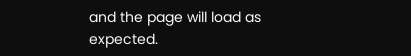and the page will load as expected.